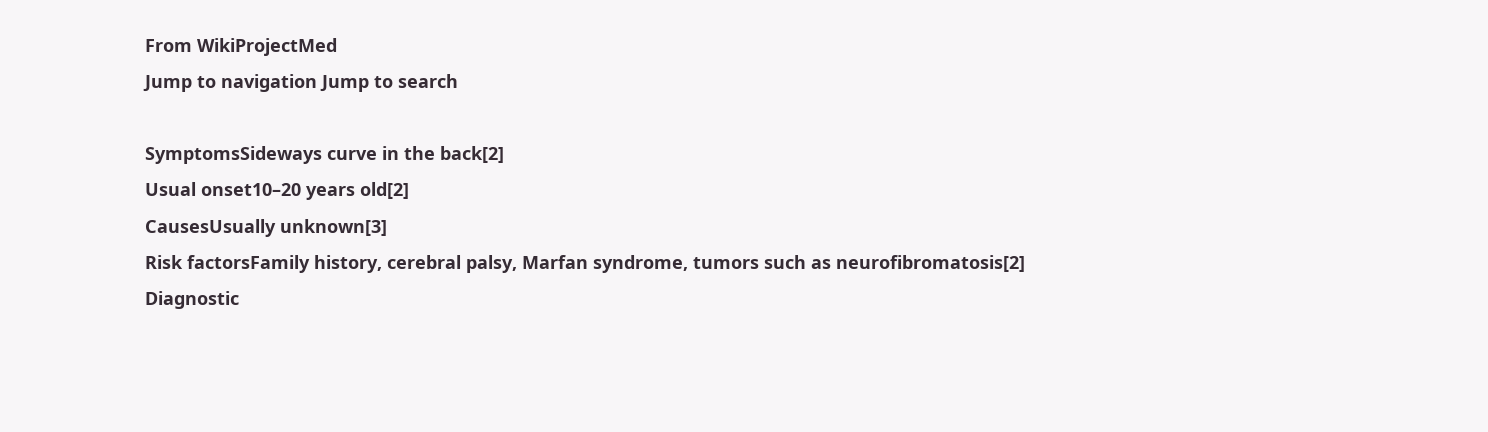From WikiProjectMed
Jump to navigation Jump to search

SymptomsSideways curve in the back[2]
Usual onset10–20 years old[2]
CausesUsually unknown[3]
Risk factorsFamily history, cerebral palsy, Marfan syndrome, tumors such as neurofibromatosis[2]
Diagnostic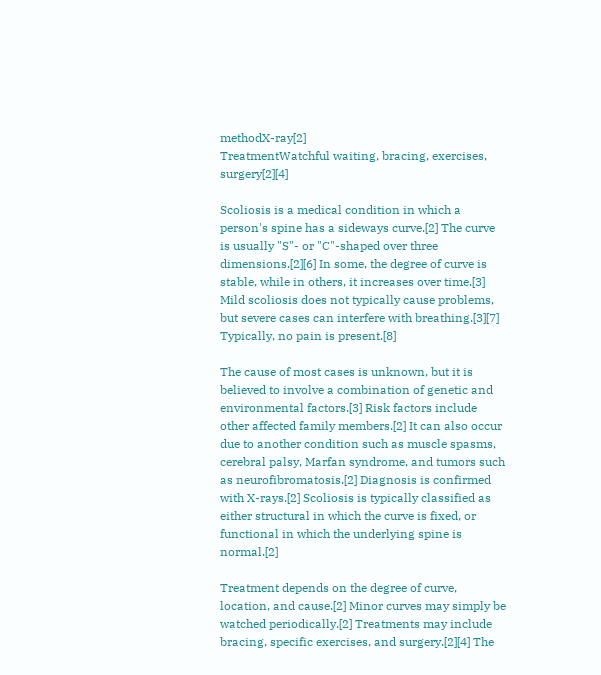methodX-ray[2]
TreatmentWatchful waiting, bracing, exercises, surgery[2][4]

Scoliosis is a medical condition in which a person's spine has a sideways curve.[2] The curve is usually "S"- or "C"-shaped over three dimensions.[2][6] In some, the degree of curve is stable, while in others, it increases over time.[3] Mild scoliosis does not typically cause problems, but severe cases can interfere with breathing.[3][7] Typically, no pain is present.[8]

The cause of most cases is unknown, but it is believed to involve a combination of genetic and environmental factors.[3] Risk factors include other affected family members.[2] It can also occur due to another condition such as muscle spasms, cerebral palsy, Marfan syndrome, and tumors such as neurofibromatosis.[2] Diagnosis is confirmed with X-rays.[2] Scoliosis is typically classified as either structural in which the curve is fixed, or functional in which the underlying spine is normal.[2]

Treatment depends on the degree of curve, location, and cause.[2] Minor curves may simply be watched periodically.[2] Treatments may include bracing, specific exercises, and surgery.[2][4] The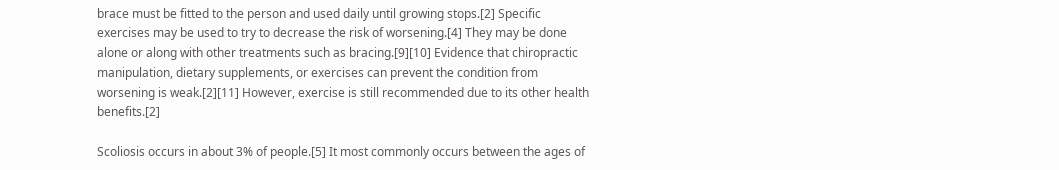brace must be fitted to the person and used daily until growing stops.[2] Specific exercises may be used to try to decrease the risk of worsening.[4] They may be done alone or along with other treatments such as bracing.[9][10] Evidence that chiropractic manipulation, dietary supplements, or exercises can prevent the condition from worsening is weak.[2][11] However, exercise is still recommended due to its other health benefits.[2]

Scoliosis occurs in about 3% of people.[5] It most commonly occurs between the ages of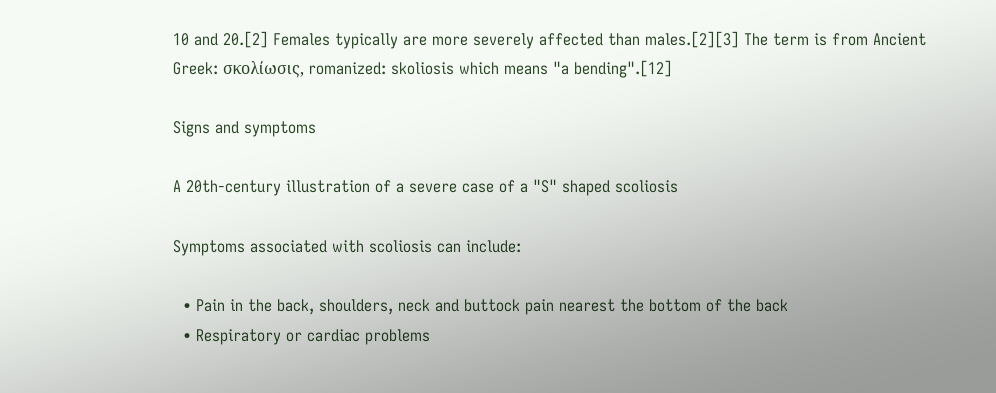10 and 20.[2] Females typically are more severely affected than males.[2][3] The term is from Ancient Greek: σκολίωσις, romanized: skoliosis which means "a bending".[12]

Signs and symptoms

A 20th-century illustration of a severe case of a "S" shaped scoliosis

Symptoms associated with scoliosis can include:

  • Pain in the back, shoulders, neck and buttock pain nearest the bottom of the back
  • Respiratory or cardiac problems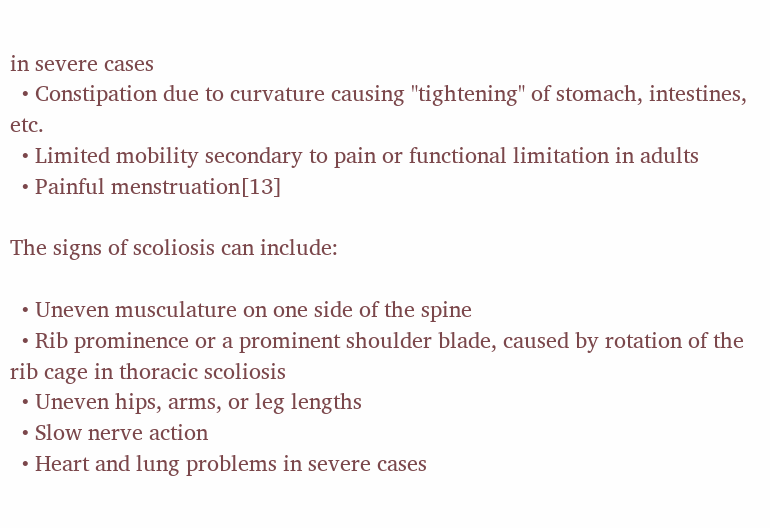in severe cases
  • Constipation due to curvature causing "tightening" of stomach, intestines, etc.
  • Limited mobility secondary to pain or functional limitation in adults
  • Painful menstruation[13]

The signs of scoliosis can include:

  • Uneven musculature on one side of the spine
  • Rib prominence or a prominent shoulder blade, caused by rotation of the rib cage in thoracic scoliosis
  • Uneven hips, arms, or leg lengths
  • Slow nerve action
  • Heart and lung problems in severe cases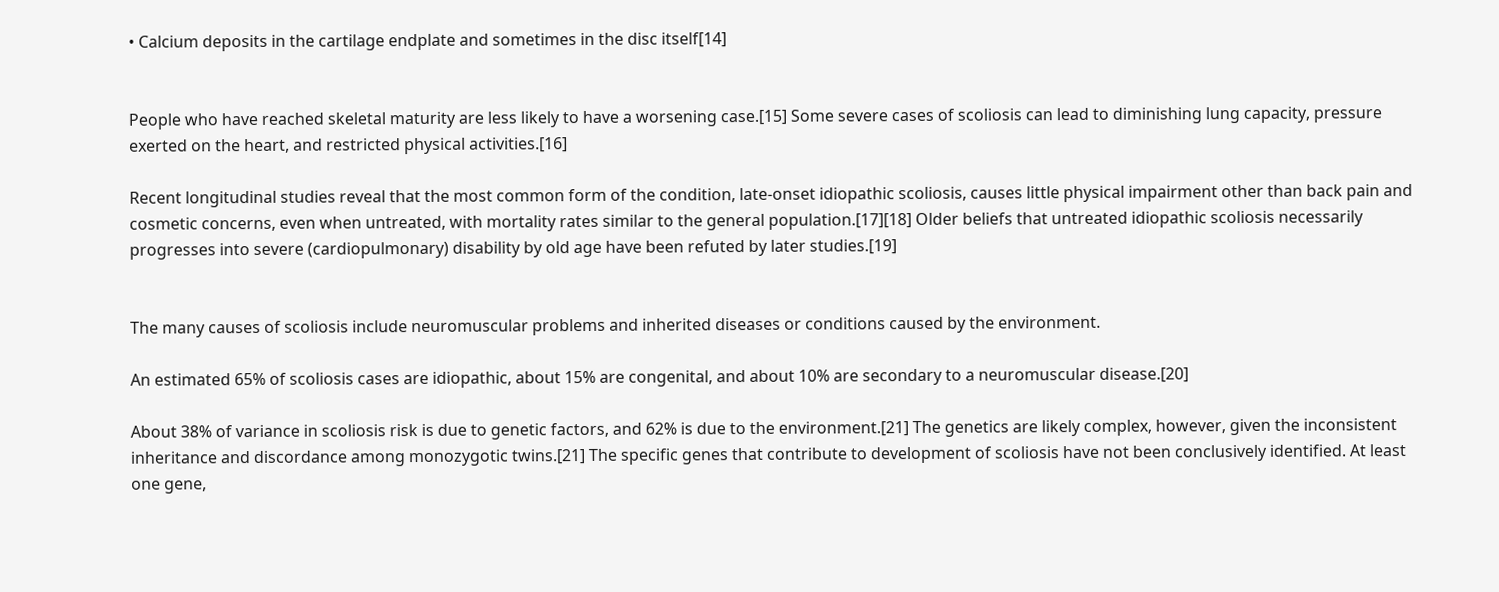• Calcium deposits in the cartilage endplate and sometimes in the disc itself[14]


People who have reached skeletal maturity are less likely to have a worsening case.[15] Some severe cases of scoliosis can lead to diminishing lung capacity, pressure exerted on the heart, and restricted physical activities.[16]

Recent longitudinal studies reveal that the most common form of the condition, late-onset idiopathic scoliosis, causes little physical impairment other than back pain and cosmetic concerns, even when untreated, with mortality rates similar to the general population.[17][18] Older beliefs that untreated idiopathic scoliosis necessarily progresses into severe (cardiopulmonary) disability by old age have been refuted by later studies.[19]


The many causes of scoliosis include neuromuscular problems and inherited diseases or conditions caused by the environment.

An estimated 65% of scoliosis cases are idiopathic, about 15% are congenital, and about 10% are secondary to a neuromuscular disease.[20]

About 38% of variance in scoliosis risk is due to genetic factors, and 62% is due to the environment.[21] The genetics are likely complex, however, given the inconsistent inheritance and discordance among monozygotic twins.[21] The specific genes that contribute to development of scoliosis have not been conclusively identified. At least one gene,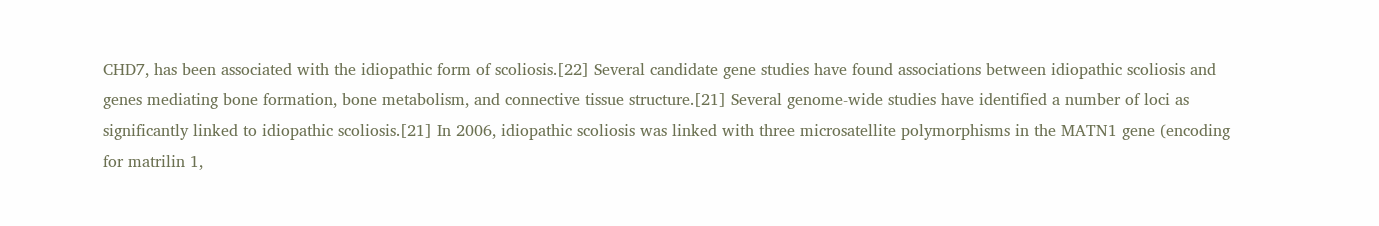CHD7, has been associated with the idiopathic form of scoliosis.[22] Several candidate gene studies have found associations between idiopathic scoliosis and genes mediating bone formation, bone metabolism, and connective tissue structure.[21] Several genome-wide studies have identified a number of loci as significantly linked to idiopathic scoliosis.[21] In 2006, idiopathic scoliosis was linked with three microsatellite polymorphisms in the MATN1 gene (encoding for matrilin 1,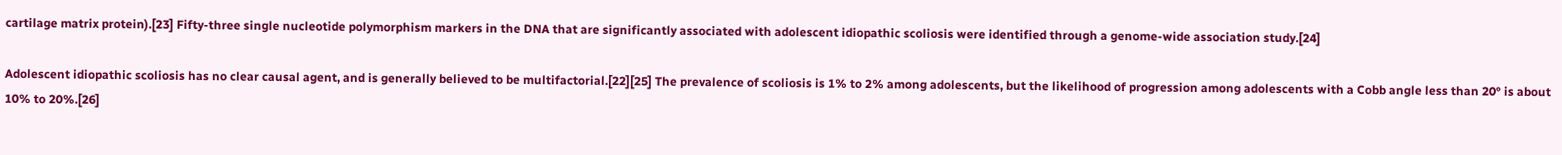cartilage matrix protein).[23] Fifty-three single nucleotide polymorphism markers in the DNA that are significantly associated with adolescent idiopathic scoliosis were identified through a genome-wide association study.[24]

Adolescent idiopathic scoliosis has no clear causal agent, and is generally believed to be multifactorial.[22][25] The prevalence of scoliosis is 1% to 2% among adolescents, but the likelihood of progression among adolescents with a Cobb angle less than 20° is about 10% to 20%.[26]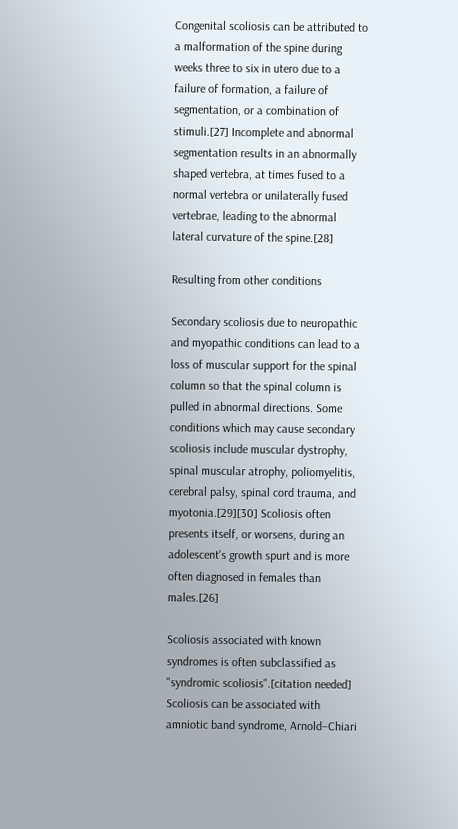Congenital scoliosis can be attributed to a malformation of the spine during weeks three to six in utero due to a failure of formation, a failure of segmentation, or a combination of stimuli.[27] Incomplete and abnormal segmentation results in an abnormally shaped vertebra, at times fused to a normal vertebra or unilaterally fused vertebrae, leading to the abnormal lateral curvature of the spine.[28]

Resulting from other conditions

Secondary scoliosis due to neuropathic and myopathic conditions can lead to a loss of muscular support for the spinal column so that the spinal column is pulled in abnormal directions. Some conditions which may cause secondary scoliosis include muscular dystrophy, spinal muscular atrophy, poliomyelitis, cerebral palsy, spinal cord trauma, and myotonia.[29][30] Scoliosis often presents itself, or worsens, during an adolescent's growth spurt and is more often diagnosed in females than males.[26]

Scoliosis associated with known syndromes is often subclassified as "syndromic scoliosis".[citation needed] Scoliosis can be associated with amniotic band syndrome, Arnold–Chiari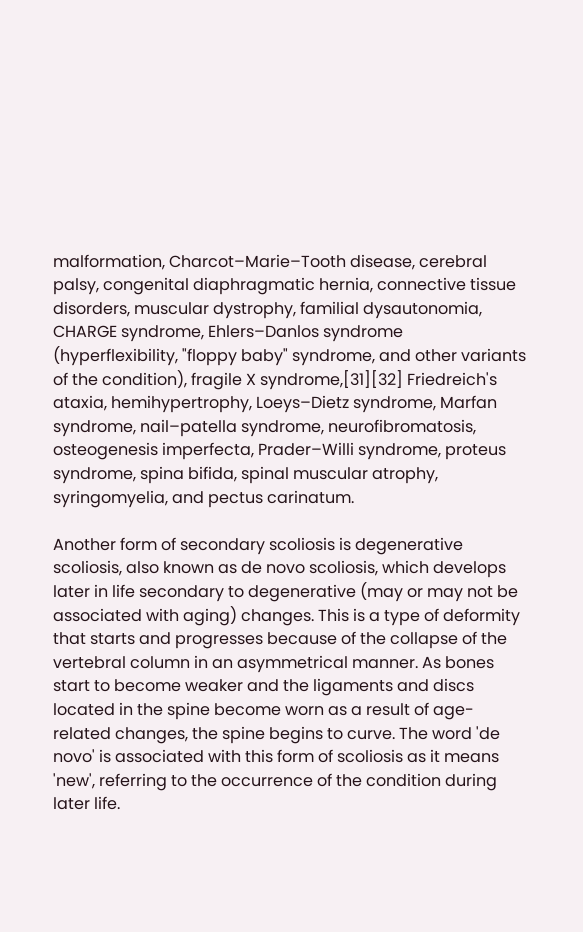malformation, Charcot–Marie–Tooth disease, cerebral palsy, congenital diaphragmatic hernia, connective tissue disorders, muscular dystrophy, familial dysautonomia, CHARGE syndrome, Ehlers–Danlos syndrome (hyperflexibility, "floppy baby" syndrome, and other variants of the condition), fragile X syndrome,[31][32] Friedreich's ataxia, hemihypertrophy, Loeys–Dietz syndrome, Marfan syndrome, nail–patella syndrome, neurofibromatosis, osteogenesis imperfecta, Prader–Willi syndrome, proteus syndrome, spina bifida, spinal muscular atrophy, syringomyelia, and pectus carinatum.

Another form of secondary scoliosis is degenerative scoliosis, also known as de novo scoliosis, which develops later in life secondary to degenerative (may or may not be associated with aging) changes. This is a type of deformity that starts and progresses because of the collapse of the vertebral column in an asymmetrical manner. As bones start to become weaker and the ligaments and discs located in the spine become worn as a result of age-related changes, the spine begins to curve. The word 'de novo' is associated with this form of scoliosis as it means 'new', referring to the occurrence of the condition during later life.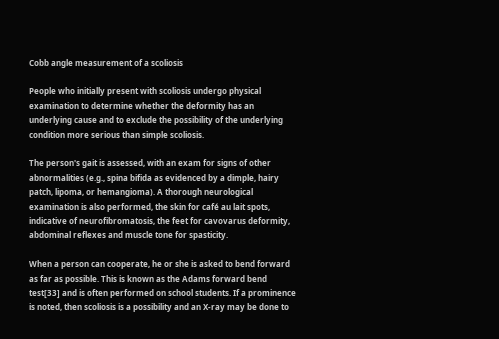Cobb angle measurement of a scoliosis

People who initially present with scoliosis undergo physical examination to determine whether the deformity has an underlying cause and to exclude the possibility of the underlying condition more serious than simple scoliosis.

The person's gait is assessed, with an exam for signs of other abnormalities (e.g., spina bifida as evidenced by a dimple, hairy patch, lipoma, or hemangioma). A thorough neurological examination is also performed, the skin for café au lait spots, indicative of neurofibromatosis, the feet for cavovarus deformity, abdominal reflexes and muscle tone for spasticity.

When a person can cooperate, he or she is asked to bend forward as far as possible. This is known as the Adams forward bend test[33] and is often performed on school students. If a prominence is noted, then scoliosis is a possibility and an X-ray may be done to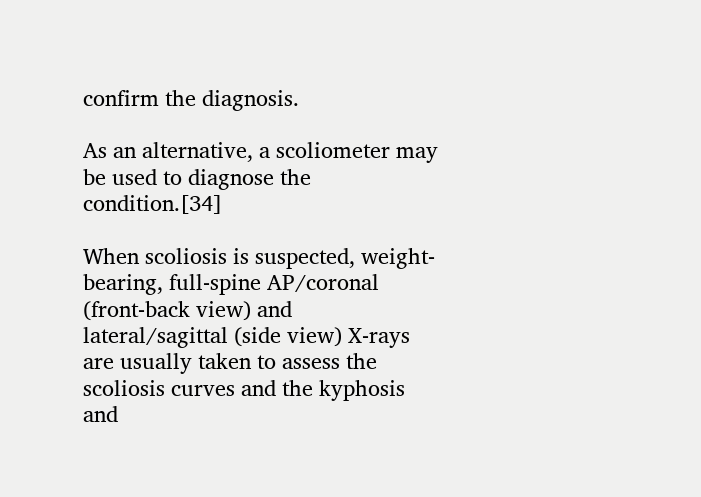confirm the diagnosis.

As an alternative, a scoliometer may be used to diagnose the condition.[34]

When scoliosis is suspected, weight-bearing, full-spine AP/coronal (front-back view) and lateral/sagittal (side view) X-rays are usually taken to assess the scoliosis curves and the kyphosis and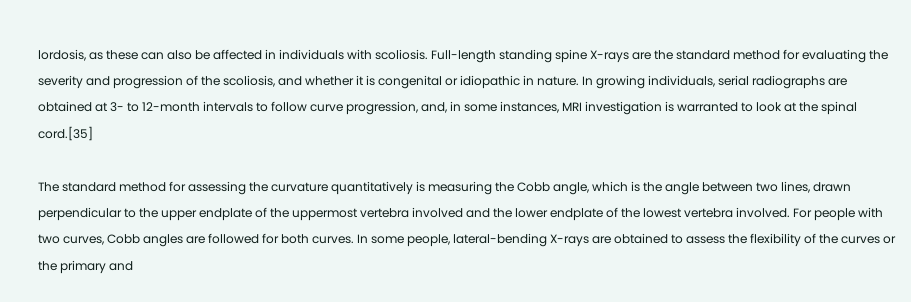lordosis, as these can also be affected in individuals with scoliosis. Full-length standing spine X-rays are the standard method for evaluating the severity and progression of the scoliosis, and whether it is congenital or idiopathic in nature. In growing individuals, serial radiographs are obtained at 3- to 12-month intervals to follow curve progression, and, in some instances, MRI investigation is warranted to look at the spinal cord.[35]

The standard method for assessing the curvature quantitatively is measuring the Cobb angle, which is the angle between two lines, drawn perpendicular to the upper endplate of the uppermost vertebra involved and the lower endplate of the lowest vertebra involved. For people with two curves, Cobb angles are followed for both curves. In some people, lateral-bending X-rays are obtained to assess the flexibility of the curves or the primary and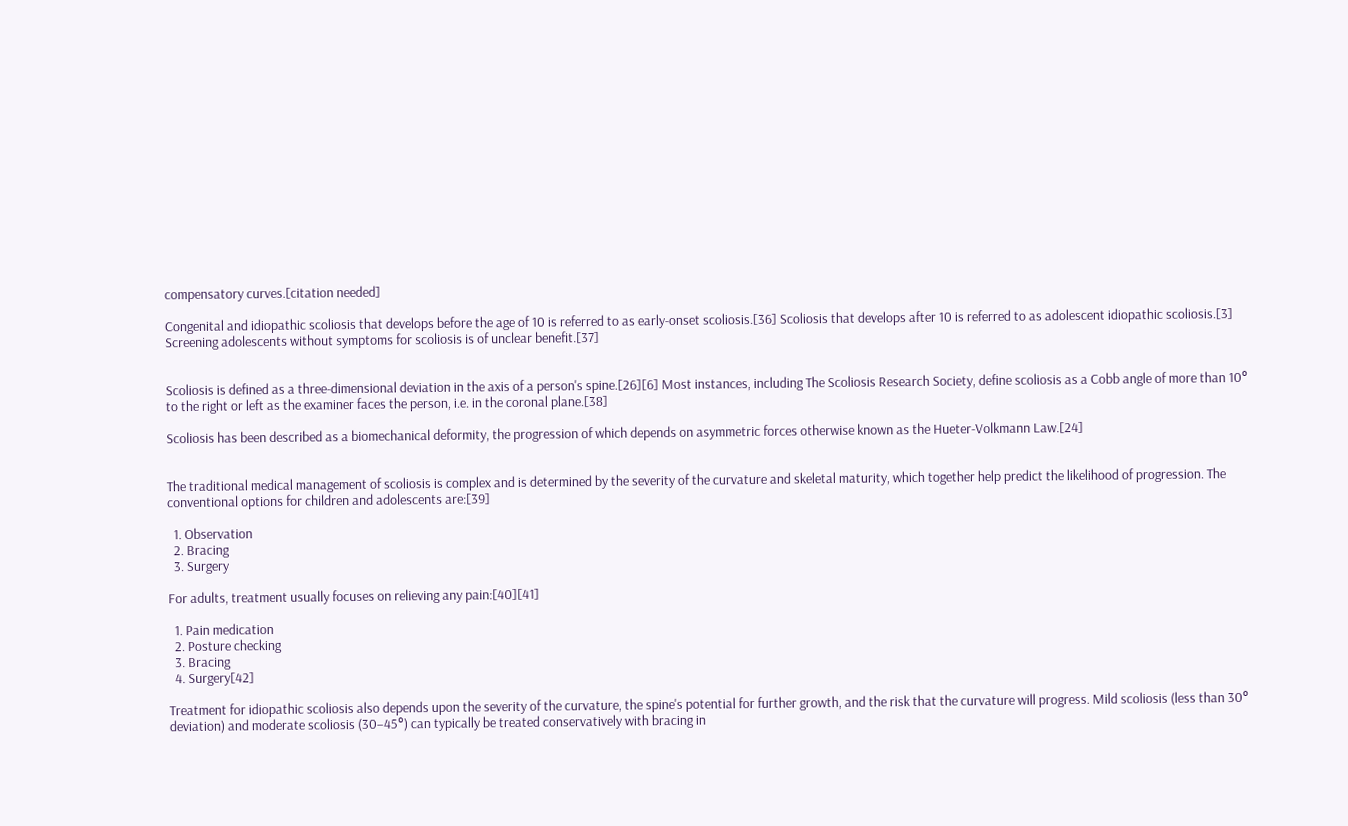compensatory curves.[citation needed]

Congenital and idiopathic scoliosis that develops before the age of 10 is referred to as early-onset scoliosis.[36] Scoliosis that develops after 10 is referred to as adolescent idiopathic scoliosis.[3] Screening adolescents without symptoms for scoliosis is of unclear benefit.[37]


Scoliosis is defined as a three-dimensional deviation in the axis of a person's spine.[26][6] Most instances, including The Scoliosis Research Society, define scoliosis as a Cobb angle of more than 10° to the right or left as the examiner faces the person, i.e. in the coronal plane.[38]

Scoliosis has been described as a biomechanical deformity, the progression of which depends on asymmetric forces otherwise known as the Hueter-Volkmann Law.[24]


The traditional medical management of scoliosis is complex and is determined by the severity of the curvature and skeletal maturity, which together help predict the likelihood of progression. The conventional options for children and adolescents are:[39]

  1. Observation
  2. Bracing
  3. Surgery

For adults, treatment usually focuses on relieving any pain:[40][41]

  1. Pain medication
  2. Posture checking
  3. Bracing
  4. Surgery[42]

Treatment for idiopathic scoliosis also depends upon the severity of the curvature, the spine's potential for further growth, and the risk that the curvature will progress. Mild scoliosis (less than 30° deviation) and moderate scoliosis (30–45°) can typically be treated conservatively with bracing in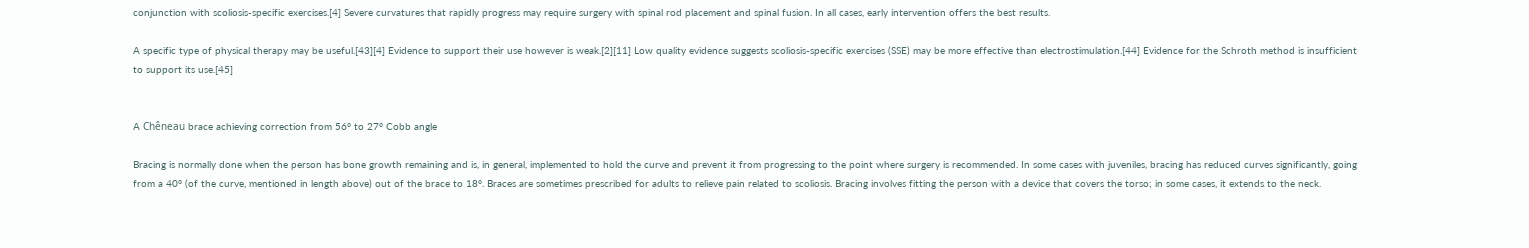conjunction with scoliosis-specific exercises.[4] Severe curvatures that rapidly progress may require surgery with spinal rod placement and spinal fusion. In all cases, early intervention offers the best results.

A specific type of physical therapy may be useful.[43][4] Evidence to support their use however is weak.[2][11] Low quality evidence suggests scoliosis-specific exercises (SSE) may be more effective than electrostimulation.[44] Evidence for the Schroth method is insufficient to support its use.[45]


A Chêneau brace achieving correction from 56° to 27° Cobb angle

Bracing is normally done when the person has bone growth remaining and is, in general, implemented to hold the curve and prevent it from progressing to the point where surgery is recommended. In some cases with juveniles, bracing has reduced curves significantly, going from a 40° (of the curve, mentioned in length above) out of the brace to 18°. Braces are sometimes prescribed for adults to relieve pain related to scoliosis. Bracing involves fitting the person with a device that covers the torso; in some cases, it extends to the neck.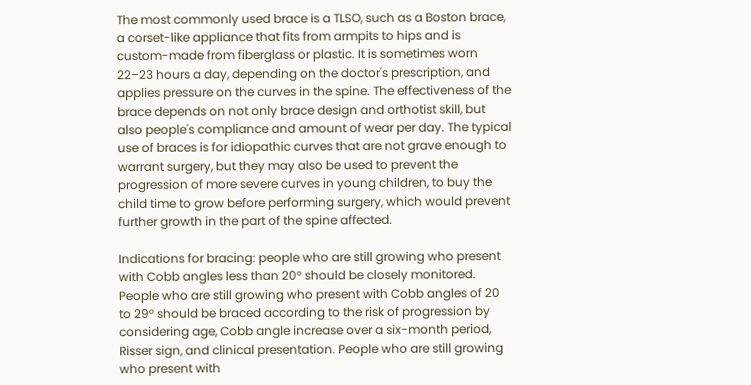The most commonly used brace is a TLSO, such as a Boston brace, a corset-like appliance that fits from armpits to hips and is custom-made from fiberglass or plastic. It is sometimes worn 22–23 hours a day, depending on the doctor's prescription, and applies pressure on the curves in the spine. The effectiveness of the brace depends on not only brace design and orthotist skill, but also people's compliance and amount of wear per day. The typical use of braces is for idiopathic curves that are not grave enough to warrant surgery, but they may also be used to prevent the progression of more severe curves in young children, to buy the child time to grow before performing surgery, which would prevent further growth in the part of the spine affected.

Indications for bracing: people who are still growing who present with Cobb angles less than 20° should be closely monitored. People who are still growing who present with Cobb angles of 20 to 29° should be braced according to the risk of progression by considering age, Cobb angle increase over a six-month period, Risser sign, and clinical presentation. People who are still growing who present with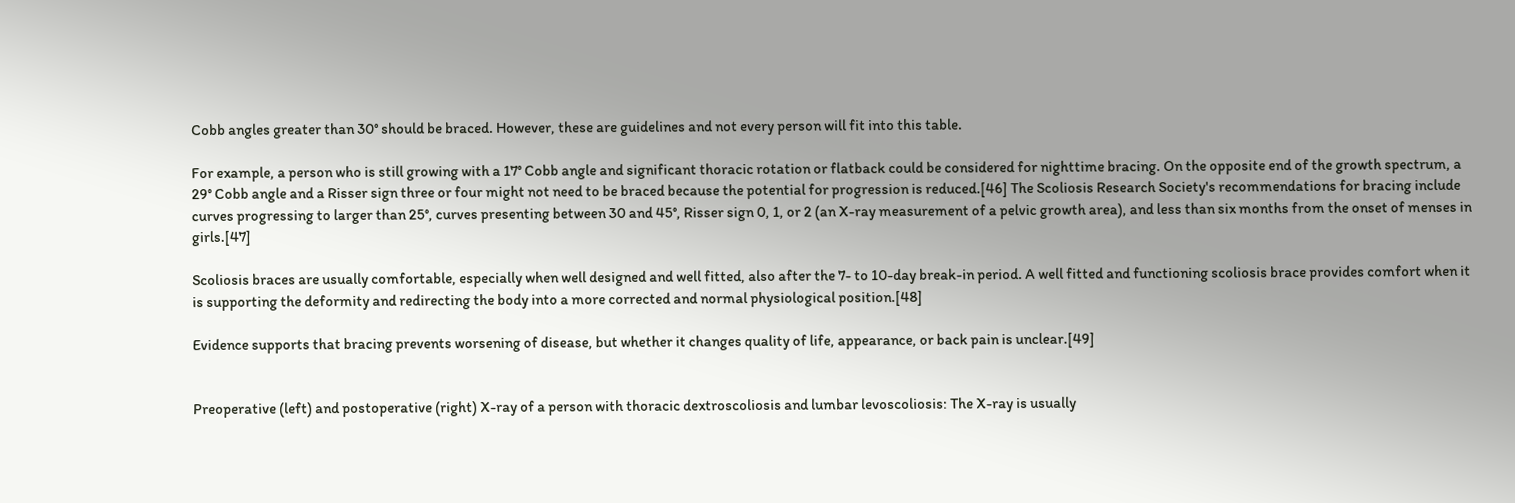Cobb angles greater than 30° should be braced. However, these are guidelines and not every person will fit into this table.

For example, a person who is still growing with a 17° Cobb angle and significant thoracic rotation or flatback could be considered for nighttime bracing. On the opposite end of the growth spectrum, a 29° Cobb angle and a Risser sign three or four might not need to be braced because the potential for progression is reduced.[46] The Scoliosis Research Society's recommendations for bracing include curves progressing to larger than 25°, curves presenting between 30 and 45°, Risser sign 0, 1, or 2 (an X-ray measurement of a pelvic growth area), and less than six months from the onset of menses in girls.[47]

Scoliosis braces are usually comfortable, especially when well designed and well fitted, also after the 7- to 10-day break-in period. A well fitted and functioning scoliosis brace provides comfort when it is supporting the deformity and redirecting the body into a more corrected and normal physiological position.[48]

Evidence supports that bracing prevents worsening of disease, but whether it changes quality of life, appearance, or back pain is unclear.[49]


Preoperative (left) and postoperative (right) X-ray of a person with thoracic dextroscoliosis and lumbar levoscoliosis: The X-ray is usually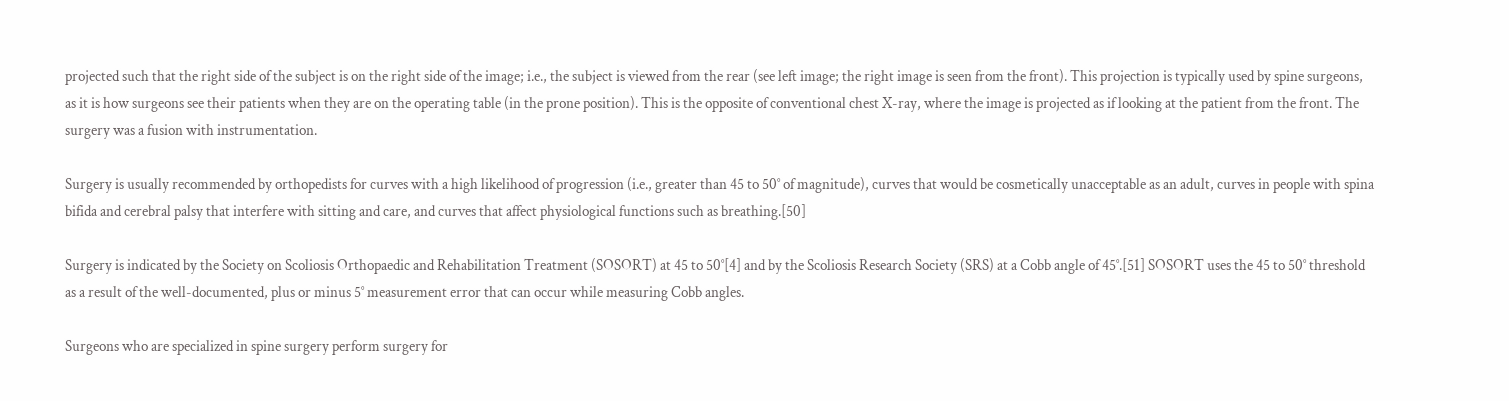projected such that the right side of the subject is on the right side of the image; i.e., the subject is viewed from the rear (see left image; the right image is seen from the front). This projection is typically used by spine surgeons, as it is how surgeons see their patients when they are on the operating table (in the prone position). This is the opposite of conventional chest X-ray, where the image is projected as if looking at the patient from the front. The surgery was a fusion with instrumentation.

Surgery is usually recommended by orthopedists for curves with a high likelihood of progression (i.e., greater than 45 to 50° of magnitude), curves that would be cosmetically unacceptable as an adult, curves in people with spina bifida and cerebral palsy that interfere with sitting and care, and curves that affect physiological functions such as breathing.[50]

Surgery is indicated by the Society on Scoliosis Orthopaedic and Rehabilitation Treatment (SOSORT) at 45 to 50°[4] and by the Scoliosis Research Society (SRS) at a Cobb angle of 45°.[51] SOSORT uses the 45 to 50° threshold as a result of the well-documented, plus or minus 5° measurement error that can occur while measuring Cobb angles.

Surgeons who are specialized in spine surgery perform surgery for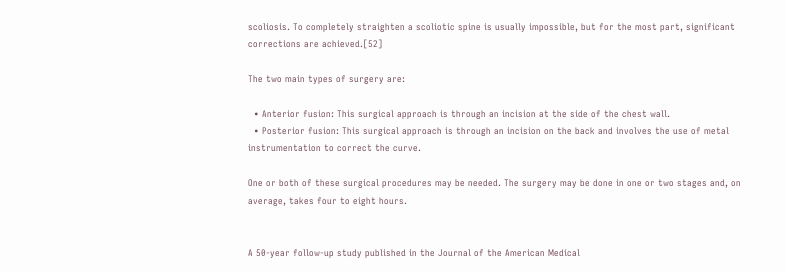scoliosis. To completely straighten a scoliotic spine is usually impossible, but for the most part, significant corrections are achieved.[52]

The two main types of surgery are:

  • Anterior fusion: This surgical approach is through an incision at the side of the chest wall.
  • Posterior fusion: This surgical approach is through an incision on the back and involves the use of metal instrumentation to correct the curve.

One or both of these surgical procedures may be needed. The surgery may be done in one or two stages and, on average, takes four to eight hours.


A 50-year follow-up study published in the Journal of the American Medical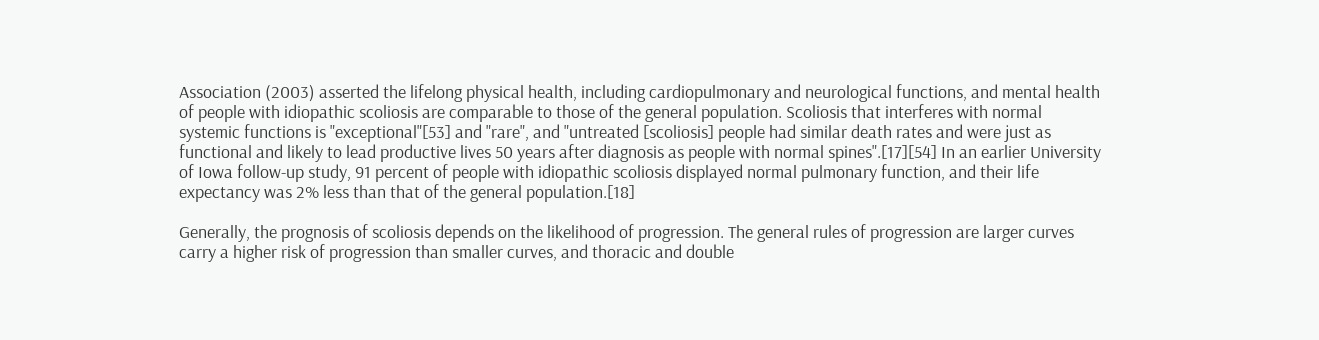Association (2003) asserted the lifelong physical health, including cardiopulmonary and neurological functions, and mental health of people with idiopathic scoliosis are comparable to those of the general population. Scoliosis that interferes with normal systemic functions is "exceptional"[53] and "rare", and "untreated [scoliosis] people had similar death rates and were just as functional and likely to lead productive lives 50 years after diagnosis as people with normal spines".[17][54] In an earlier University of Iowa follow-up study, 91 percent of people with idiopathic scoliosis displayed normal pulmonary function, and their life expectancy was 2% less than that of the general population.[18]

Generally, the prognosis of scoliosis depends on the likelihood of progression. The general rules of progression are larger curves carry a higher risk of progression than smaller curves, and thoracic and double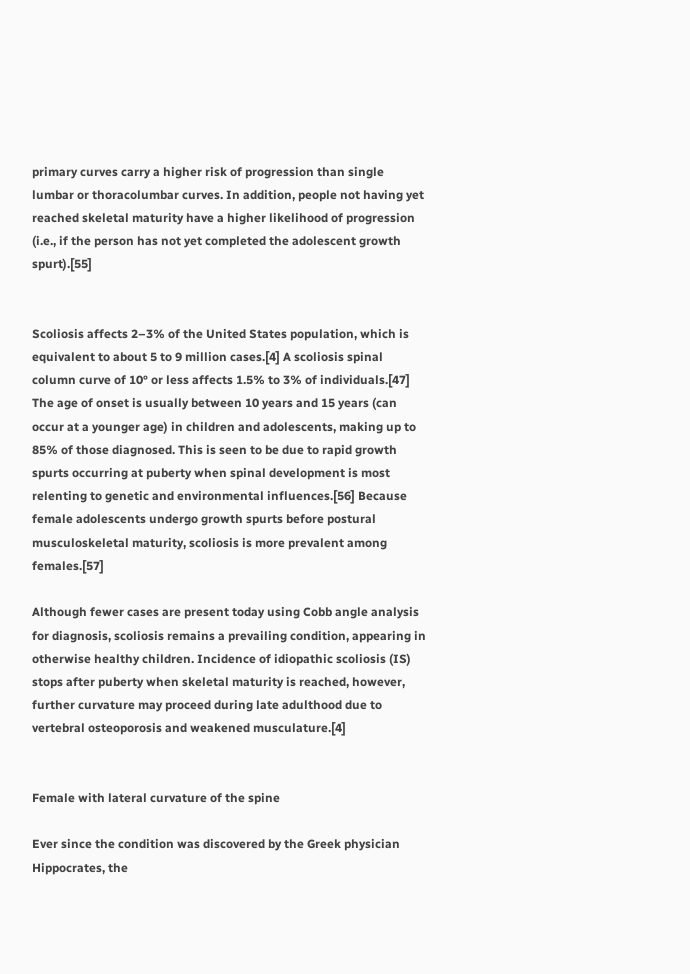primary curves carry a higher risk of progression than single lumbar or thoracolumbar curves. In addition, people not having yet reached skeletal maturity have a higher likelihood of progression (i.e., if the person has not yet completed the adolescent growth spurt).[55]


Scoliosis affects 2–3% of the United States population, which is equivalent to about 5 to 9 million cases.[4] A scoliosis spinal column curve of 10° or less affects 1.5% to 3% of individuals.[47] The age of onset is usually between 10 years and 15 years (can occur at a younger age) in children and adolescents, making up to 85% of those diagnosed. This is seen to be due to rapid growth spurts occurring at puberty when spinal development is most relenting to genetic and environmental influences.[56] Because female adolescents undergo growth spurts before postural musculoskeletal maturity, scoliosis is more prevalent among females.[57]

Although fewer cases are present today using Cobb angle analysis for diagnosis, scoliosis remains a prevailing condition, appearing in otherwise healthy children. Incidence of idiopathic scoliosis (IS) stops after puberty when skeletal maturity is reached, however, further curvature may proceed during late adulthood due to vertebral osteoporosis and weakened musculature.[4]


Female with lateral curvature of the spine

Ever since the condition was discovered by the Greek physician Hippocrates, the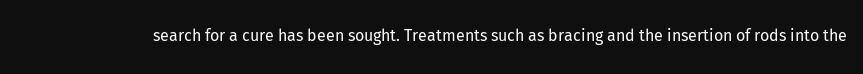search for a cure has been sought. Treatments such as bracing and the insertion of rods into the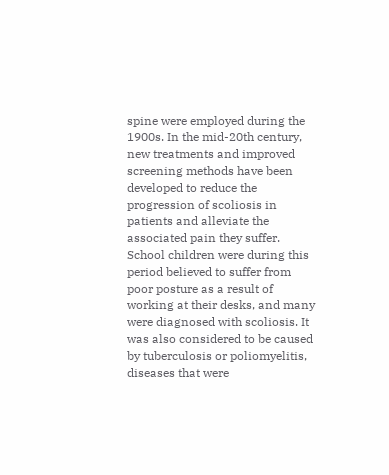spine were employed during the 1900s. In the mid-20th century, new treatments and improved screening methods have been developed to reduce the progression of scoliosis in patients and alleviate the associated pain they suffer. School children were during this period believed to suffer from poor posture as a result of working at their desks, and many were diagnosed with scoliosis. It was also considered to be caused by tuberculosis or poliomyelitis, diseases that were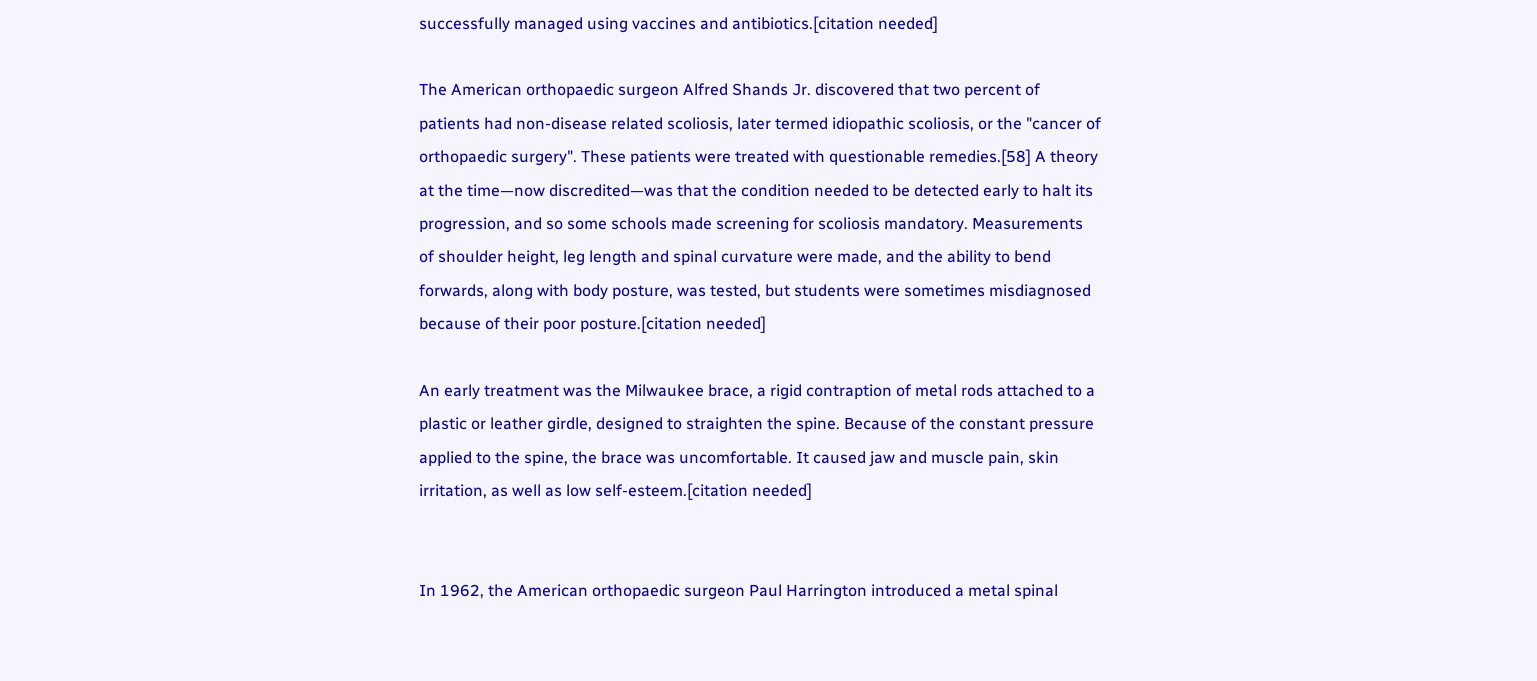successfully managed using vaccines and antibiotics.[citation needed]

The American orthopaedic surgeon Alfred Shands Jr. discovered that two percent of patients had non-disease related scoliosis, later termed idiopathic scoliosis, or the "cancer of orthopaedic surgery". These patients were treated with questionable remedies.[58] A theory at the time—now discredited—was that the condition needed to be detected early to halt its progression, and so some schools made screening for scoliosis mandatory. Measurements of shoulder height, leg length and spinal curvature were made, and the ability to bend forwards, along with body posture, was tested, but students were sometimes misdiagnosed because of their poor posture.[citation needed]

An early treatment was the Milwaukee brace, a rigid contraption of metal rods attached to a plastic or leather girdle, designed to straighten the spine. Because of the constant pressure applied to the spine, the brace was uncomfortable. It caused jaw and muscle pain, skin irritation, as well as low self-esteem.[citation needed]


In 1962, the American orthopaedic surgeon Paul Harrington introduced a metal spinal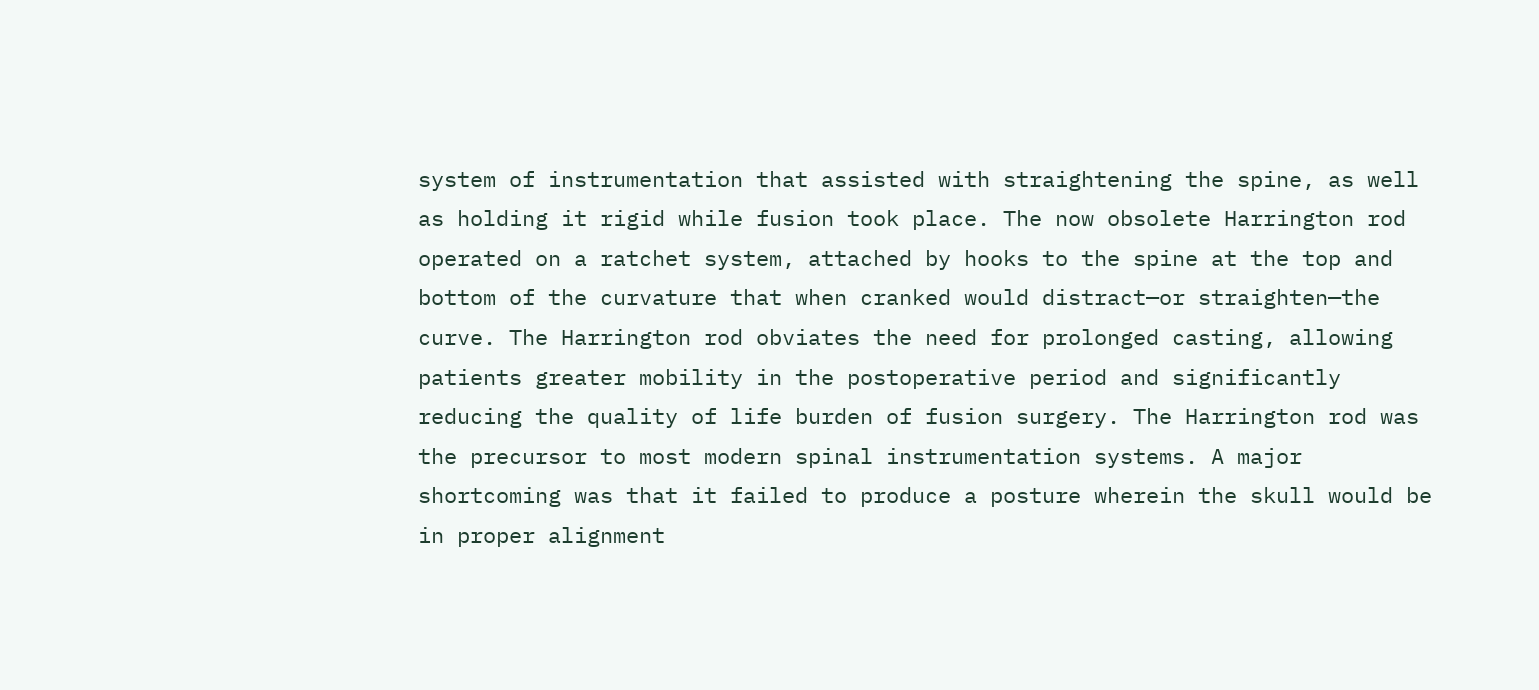system of instrumentation that assisted with straightening the spine, as well as holding it rigid while fusion took place. The now obsolete Harrington rod operated on a ratchet system, attached by hooks to the spine at the top and bottom of the curvature that when cranked would distract—or straighten—the curve. The Harrington rod obviates the need for prolonged casting, allowing patients greater mobility in the postoperative period and significantly reducing the quality of life burden of fusion surgery. The Harrington rod was the precursor to most modern spinal instrumentation systems. A major shortcoming was that it failed to produce a posture wherein the skull would be in proper alignment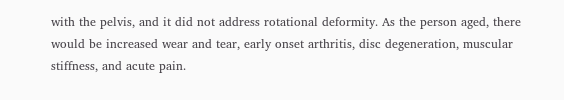with the pelvis, and it did not address rotational deformity. As the person aged, there would be increased wear and tear, early onset arthritis, disc degeneration, muscular stiffness, and acute pain.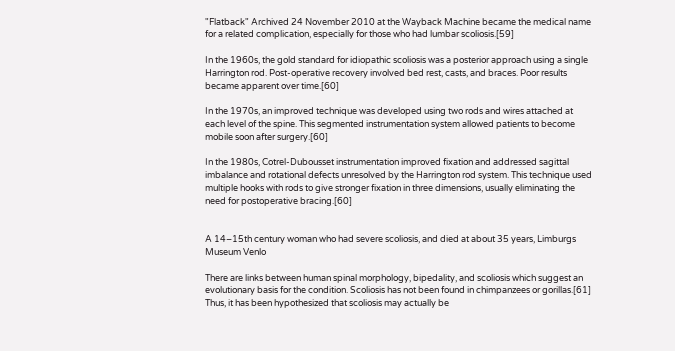"Flatback" Archived 24 November 2010 at the Wayback Machine became the medical name for a related complication, especially for those who had lumbar scoliosis.[59]

In the 1960s, the gold standard for idiopathic scoliosis was a posterior approach using a single Harrington rod. Post-operative recovery involved bed rest, casts, and braces. Poor results became apparent over time.[60]

In the 1970s, an improved technique was developed using two rods and wires attached at each level of the spine. This segmented instrumentation system allowed patients to become mobile soon after surgery.[60]

In the 1980s, Cotrel-Dubousset instrumentation improved fixation and addressed sagittal imbalance and rotational defects unresolved by the Harrington rod system. This technique used multiple hooks with rods to give stronger fixation in three dimensions, usually eliminating the need for postoperative bracing.[60]


A 14–15th century woman who had severe scoliosis, and died at about 35 years, Limburgs Museum Venlo

There are links between human spinal morphology, bipedality, and scoliosis which suggest an evolutionary basis for the condition. Scoliosis has not been found in chimpanzees or gorillas.[61] Thus, it has been hypothesized that scoliosis may actually be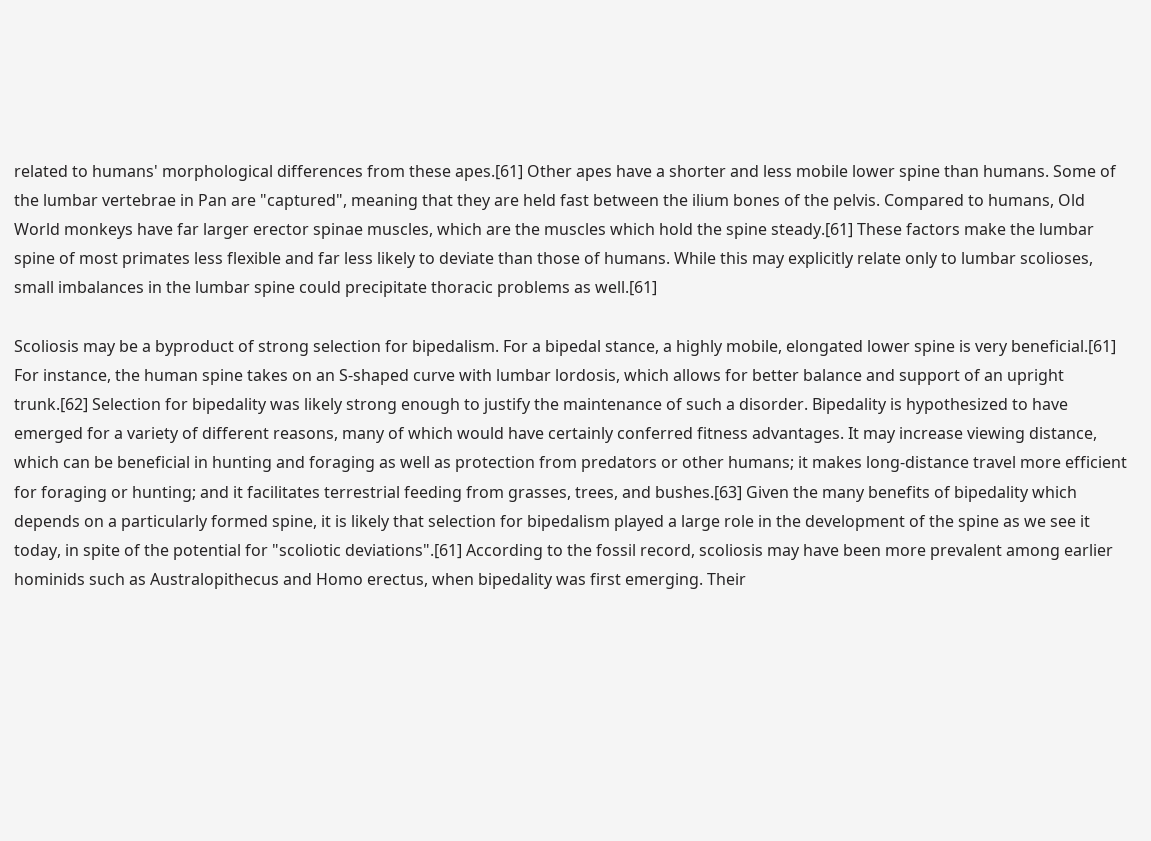related to humans' morphological differences from these apes.[61] Other apes have a shorter and less mobile lower spine than humans. Some of the lumbar vertebrae in Pan are "captured", meaning that they are held fast between the ilium bones of the pelvis. Compared to humans, Old World monkeys have far larger erector spinae muscles, which are the muscles which hold the spine steady.[61] These factors make the lumbar spine of most primates less flexible and far less likely to deviate than those of humans. While this may explicitly relate only to lumbar scolioses, small imbalances in the lumbar spine could precipitate thoracic problems as well.[61]

Scoliosis may be a byproduct of strong selection for bipedalism. For a bipedal stance, a highly mobile, elongated lower spine is very beneficial.[61] For instance, the human spine takes on an S-shaped curve with lumbar lordosis, which allows for better balance and support of an upright trunk.[62] Selection for bipedality was likely strong enough to justify the maintenance of such a disorder. Bipedality is hypothesized to have emerged for a variety of different reasons, many of which would have certainly conferred fitness advantages. It may increase viewing distance, which can be beneficial in hunting and foraging as well as protection from predators or other humans; it makes long-distance travel more efficient for foraging or hunting; and it facilitates terrestrial feeding from grasses, trees, and bushes.[63] Given the many benefits of bipedality which depends on a particularly formed spine, it is likely that selection for bipedalism played a large role in the development of the spine as we see it today, in spite of the potential for "scoliotic deviations".[61] According to the fossil record, scoliosis may have been more prevalent among earlier hominids such as Australopithecus and Homo erectus, when bipedality was first emerging. Their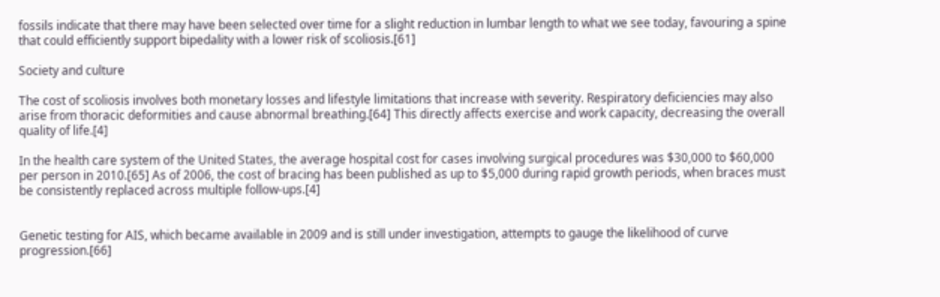fossils indicate that there may have been selected over time for a slight reduction in lumbar length to what we see today, favouring a spine that could efficiently support bipedality with a lower risk of scoliosis.[61]

Society and culture

The cost of scoliosis involves both monetary losses and lifestyle limitations that increase with severity. Respiratory deficiencies may also arise from thoracic deformities and cause abnormal breathing.[64] This directly affects exercise and work capacity, decreasing the overall quality of life.[4]

In the health care system of the United States, the average hospital cost for cases involving surgical procedures was $30,000 to $60,000 per person in 2010.[65] As of 2006, the cost of bracing has been published as up to $5,000 during rapid growth periods, when braces must be consistently replaced across multiple follow-ups.[4]


Genetic testing for AIS, which became available in 2009 and is still under investigation, attempts to gauge the likelihood of curve progression.[66]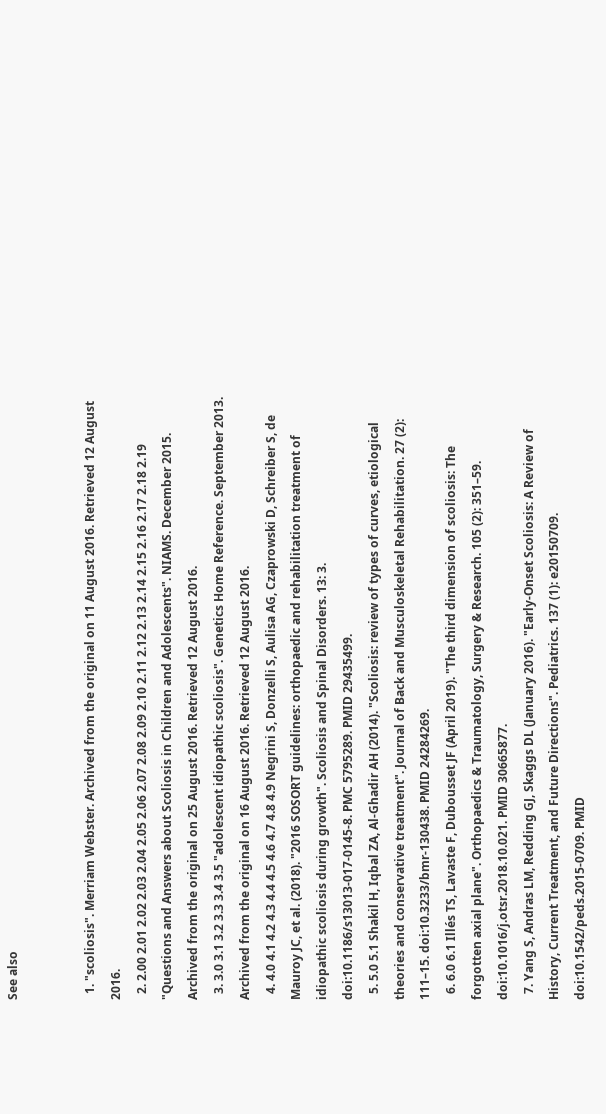See also


  1. "scoliosis". Merriam Webster. Archived from the original on 11 August 2016. Retrieved 12 August 2016.
  2. 2.00 2.01 2.02 2.03 2.04 2.05 2.06 2.07 2.08 2.09 2.10 2.11 2.12 2.13 2.14 2.15 2.16 2.17 2.18 2.19 "Questions and Answers about Scoliosis in Children and Adolescents". NIAMS. December 2015. Archived from the original on 25 August 2016. Retrieved 12 August 2016.
  3. 3.0 3.1 3.2 3.3 3.4 3.5 "adolescent idiopathic scoliosis". Genetics Home Reference. September 2013. Archived from the original on 16 August 2016. Retrieved 12 August 2016.
  4. 4.0 4.1 4.2 4.3 4.4 4.5 4.6 4.7 4.8 4.9 Negrini S, Donzelli S, Aulisa AG, Czaprowski D, Schreiber S, de Mauroy JC, et al. (2018). "2016 SOSORT guidelines: orthopaedic and rehabilitation treatment of idiopathic scoliosis during growth". Scoliosis and Spinal Disorders. 13: 3. doi:10.1186/s13013-017-0145-8. PMC 5795289. PMID 29435499.
  5. 5.0 5.1 Shakil H, Iqbal ZA, Al-Ghadir AH (2014). "Scoliosis: review of types of curves, etiological theories and conservative treatment". Journal of Back and Musculoskeletal Rehabilitation. 27 (2): 111–15. doi:10.3233/bmr-130438. PMID 24284269.
  6. 6.0 6.1 Illés TS, Lavaste F, Dubousset JF (April 2019). "The third dimension of scoliosis: The forgotten axial plane". Orthopaedics & Traumatology, Surgery & Research. 105 (2): 351–59. doi:10.1016/j.otsr.2018.10.021. PMID 30665877.
  7. Yang S, Andras LM, Redding GJ, Skaggs DL (January 2016). "Early-Onset Scoliosis: A Review of History, Current Treatment, and Future Directions". Pediatrics. 137 (1): e20150709. doi:10.1542/peds.2015-0709. PMID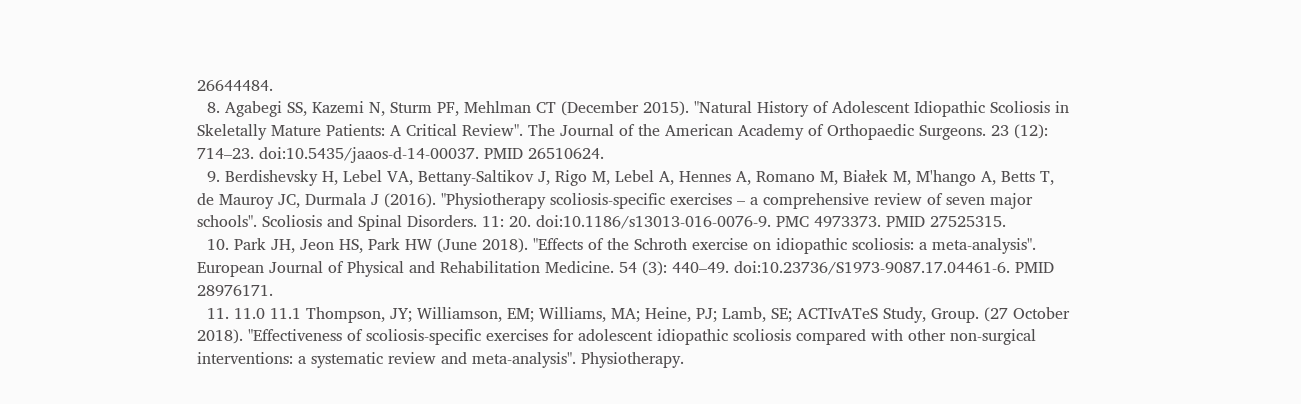26644484.
  8. Agabegi SS, Kazemi N, Sturm PF, Mehlman CT (December 2015). "Natural History of Adolescent Idiopathic Scoliosis in Skeletally Mature Patients: A Critical Review". The Journal of the American Academy of Orthopaedic Surgeons. 23 (12): 714–23. doi:10.5435/jaaos-d-14-00037. PMID 26510624.
  9. Berdishevsky H, Lebel VA, Bettany-Saltikov J, Rigo M, Lebel A, Hennes A, Romano M, Białek M, M'hango A, Betts T, de Mauroy JC, Durmala J (2016). "Physiotherapy scoliosis-specific exercises – a comprehensive review of seven major schools". Scoliosis and Spinal Disorders. 11: 20. doi:10.1186/s13013-016-0076-9. PMC 4973373. PMID 27525315.
  10. Park JH, Jeon HS, Park HW (June 2018). "Effects of the Schroth exercise on idiopathic scoliosis: a meta-analysis". European Journal of Physical and Rehabilitation Medicine. 54 (3): 440–49. doi:10.23736/S1973-9087.17.04461-6. PMID 28976171.
  11. 11.0 11.1 Thompson, JY; Williamson, EM; Williams, MA; Heine, PJ; Lamb, SE; ACTIvATeS Study, Group. (27 October 2018). "Effectiveness of scoliosis-specific exercises for adolescent idiopathic scoliosis compared with other non-surgical interventions: a systematic review and meta-analysis". Physiotherapy.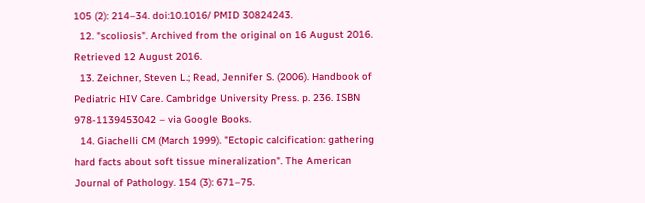105 (2): 214–34. doi:10.1016/ PMID 30824243.
  12. "scoliosis". Archived from the original on 16 August 2016. Retrieved 12 August 2016.
  13. Zeichner, Steven L.; Read, Jennifer S. (2006). Handbook of Pediatric HIV Care. Cambridge University Press. p. 236. ISBN 978-1139453042 – via Google Books.
  14. Giachelli CM (March 1999). "Ectopic calcification: gathering hard facts about soft tissue mineralization". The American Journal of Pathology. 154 (3): 671–75.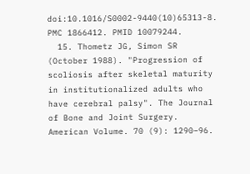doi:10.1016/S0002-9440(10)65313-8. PMC 1866412. PMID 10079244.
  15. Thometz JG, Simon SR (October 1988). "Progression of scoliosis after skeletal maturity in institutionalized adults who have cerebral palsy". The Journal of Bone and Joint Surgery. American Volume. 70 (9): 1290–96.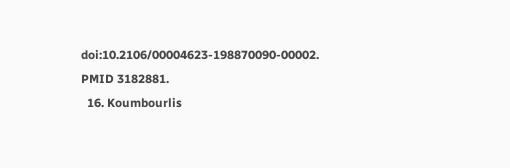doi:10.2106/00004623-198870090-00002. PMID 3182881.
  16. Koumbourlis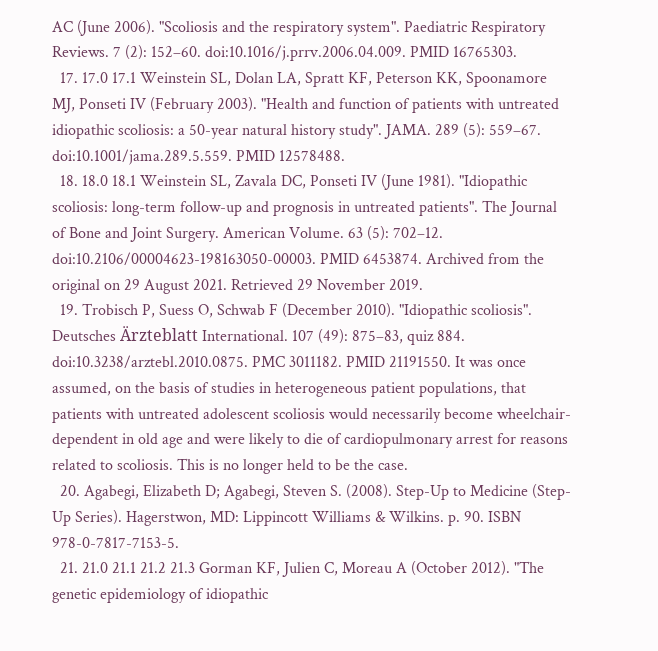AC (June 2006). "Scoliosis and the respiratory system". Paediatric Respiratory Reviews. 7 (2): 152–60. doi:10.1016/j.prrv.2006.04.009. PMID 16765303.
  17. 17.0 17.1 Weinstein SL, Dolan LA, Spratt KF, Peterson KK, Spoonamore MJ, Ponseti IV (February 2003). "Health and function of patients with untreated idiopathic scoliosis: a 50-year natural history study". JAMA. 289 (5): 559–67. doi:10.1001/jama.289.5.559. PMID 12578488.
  18. 18.0 18.1 Weinstein SL, Zavala DC, Ponseti IV (June 1981). "Idiopathic scoliosis: long-term follow-up and prognosis in untreated patients". The Journal of Bone and Joint Surgery. American Volume. 63 (5): 702–12. doi:10.2106/00004623-198163050-00003. PMID 6453874. Archived from the original on 29 August 2021. Retrieved 29 November 2019.
  19. Trobisch P, Suess O, Schwab F (December 2010). "Idiopathic scoliosis". Deutsches Ärzteblatt International. 107 (49): 875–83, quiz 884. doi:10.3238/arztebl.2010.0875. PMC 3011182. PMID 21191550. It was once assumed, on the basis of studies in heterogeneous patient populations, that patients with untreated adolescent scoliosis would necessarily become wheelchair-dependent in old age and were likely to die of cardiopulmonary arrest for reasons related to scoliosis. This is no longer held to be the case.
  20. Agabegi, Elizabeth D; Agabegi, Steven S. (2008). Step-Up to Medicine (Step-Up Series). Hagerstwon, MD: Lippincott Williams & Wilkins. p. 90. ISBN 978-0-7817-7153-5.
  21. 21.0 21.1 21.2 21.3 Gorman KF, Julien C, Moreau A (October 2012). "The genetic epidemiology of idiopathic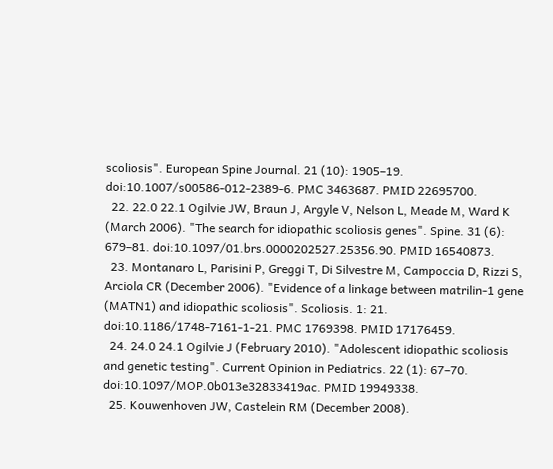scoliosis". European Spine Journal. 21 (10): 1905–19. doi:10.1007/s00586-012-2389-6. PMC 3463687. PMID 22695700.
  22. 22.0 22.1 Ogilvie JW, Braun J, Argyle V, Nelson L, Meade M, Ward K (March 2006). "The search for idiopathic scoliosis genes". Spine. 31 (6): 679–81. doi:10.1097/01.brs.0000202527.25356.90. PMID 16540873.
  23. Montanaro L, Parisini P, Greggi T, Di Silvestre M, Campoccia D, Rizzi S, Arciola CR (December 2006). "Evidence of a linkage between matrilin-1 gene (MATN1) and idiopathic scoliosis". Scoliosis. 1: 21. doi:10.1186/1748-7161-1-21. PMC 1769398. PMID 17176459.
  24. 24.0 24.1 Ogilvie J (February 2010). "Adolescent idiopathic scoliosis and genetic testing". Current Opinion in Pediatrics. 22 (1): 67–70. doi:10.1097/MOP.0b013e32833419ac. PMID 19949338.
  25. Kouwenhoven JW, Castelein RM (December 2008).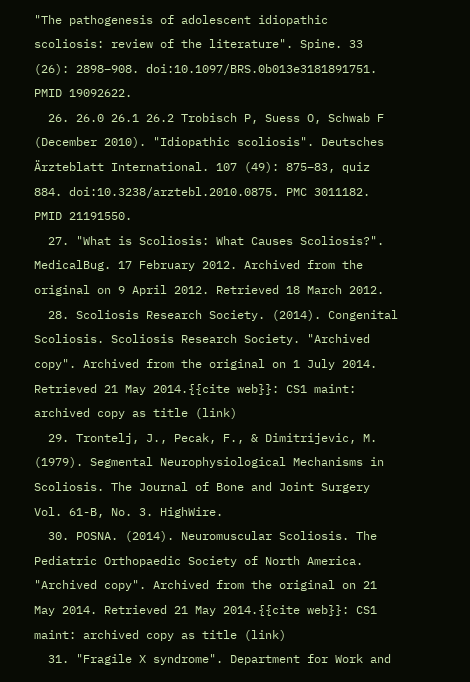"The pathogenesis of adolescent idiopathic scoliosis: review of the literature". Spine. 33 (26): 2898–908. doi:10.1097/BRS.0b013e3181891751. PMID 19092622.
  26. 26.0 26.1 26.2 Trobisch P, Suess O, Schwab F (December 2010). "Idiopathic scoliosis". Deutsches Ärzteblatt International. 107 (49): 875–83, quiz 884. doi:10.3238/arztebl.2010.0875. PMC 3011182. PMID 21191550.
  27. "What is Scoliosis: What Causes Scoliosis?". MedicalBug. 17 February 2012. Archived from the original on 9 April 2012. Retrieved 18 March 2012.
  28. Scoliosis Research Society. (2014). Congenital Scoliosis. Scoliosis Research Society. "Archived copy". Archived from the original on 1 July 2014. Retrieved 21 May 2014.{{cite web}}: CS1 maint: archived copy as title (link)
  29. Trontelj, J., Pecak, F., & Dimitrijevic, M. (1979). Segmental Neurophysiological Mechanisms in Scoliosis. The Journal of Bone and Joint Surgery Vol. 61-B, No. 3. HighWire.
  30. POSNA. (2014). Neuromuscular Scoliosis. The Pediatric Orthopaedic Society of North America. "Archived copy". Archived from the original on 21 May 2014. Retrieved 21 May 2014.{{cite web}}: CS1 maint: archived copy as title (link)
  31. "Fragile X syndrome". Department for Work and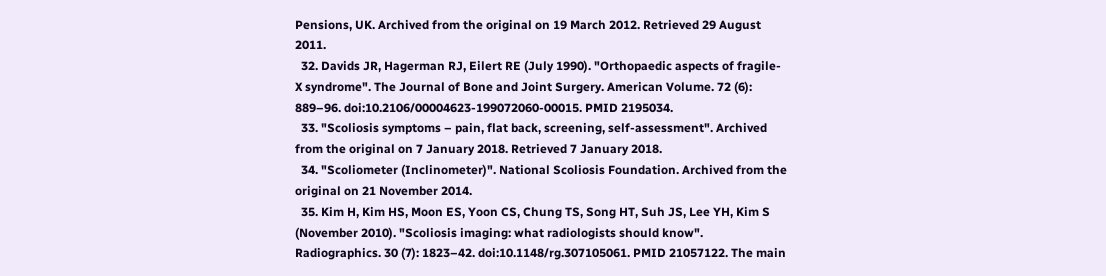Pensions, UK. Archived from the original on 19 March 2012. Retrieved 29 August 2011.
  32. Davids JR, Hagerman RJ, Eilert RE (July 1990). "Orthopaedic aspects of fragile-X syndrome". The Journal of Bone and Joint Surgery. American Volume. 72 (6): 889–96. doi:10.2106/00004623-199072060-00015. PMID 2195034.
  33. "Scoliosis symptoms – pain, flat back, screening, self-assessment". Archived from the original on 7 January 2018. Retrieved 7 January 2018.
  34. "Scoliometer (Inclinometer)". National Scoliosis Foundation. Archived from the original on 21 November 2014.
  35. Kim H, Kim HS, Moon ES, Yoon CS, Chung TS, Song HT, Suh JS, Lee YH, Kim S (November 2010). "Scoliosis imaging: what radiologists should know". Radiographics. 30 (7): 1823–42. doi:10.1148/rg.307105061. PMID 21057122. The main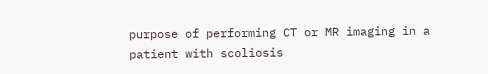purpose of performing CT or MR imaging in a patient with scoliosis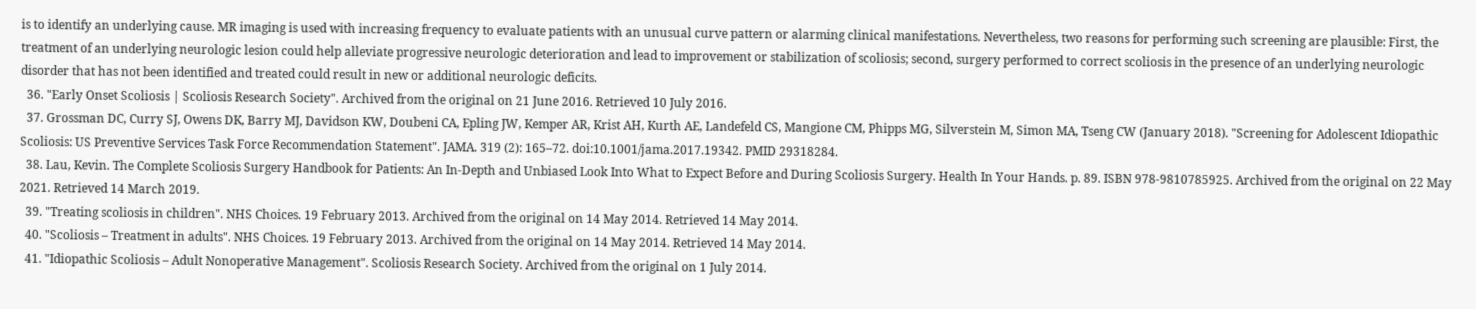is to identify an underlying cause. MR imaging is used with increasing frequency to evaluate patients with an unusual curve pattern or alarming clinical manifestations. Nevertheless, two reasons for performing such screening are plausible: First, the treatment of an underlying neurologic lesion could help alleviate progressive neurologic deterioration and lead to improvement or stabilization of scoliosis; second, surgery performed to correct scoliosis in the presence of an underlying neurologic disorder that has not been identified and treated could result in new or additional neurologic deficits.
  36. "Early Onset Scoliosis | Scoliosis Research Society". Archived from the original on 21 June 2016. Retrieved 10 July 2016.
  37. Grossman DC, Curry SJ, Owens DK, Barry MJ, Davidson KW, Doubeni CA, Epling JW, Kemper AR, Krist AH, Kurth AE, Landefeld CS, Mangione CM, Phipps MG, Silverstein M, Simon MA, Tseng CW (January 2018). "Screening for Adolescent Idiopathic Scoliosis: US Preventive Services Task Force Recommendation Statement". JAMA. 319 (2): 165–72. doi:10.1001/jama.2017.19342. PMID 29318284.
  38. Lau, Kevin. The Complete Scoliosis Surgery Handbook for Patients: An In-Depth and Unbiased Look Into What to Expect Before and During Scoliosis Surgery. Health In Your Hands. p. 89. ISBN 978-9810785925. Archived from the original on 22 May 2021. Retrieved 14 March 2019.
  39. "Treating scoliosis in children". NHS Choices. 19 February 2013. Archived from the original on 14 May 2014. Retrieved 14 May 2014.
  40. "Scoliosis – Treatment in adults". NHS Choices. 19 February 2013. Archived from the original on 14 May 2014. Retrieved 14 May 2014.
  41. "Idiopathic Scoliosis – Adult Nonoperative Management". Scoliosis Research Society. Archived from the original on 1 July 2014.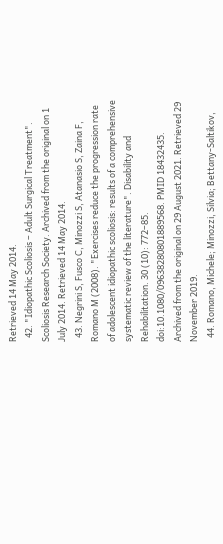Retrieved 14 May 2014.
  42. "Idiopathic Scoliosis – Adult Surgical Treatment". Scoliosis Research Society. Archived from the original on 1 July 2014. Retrieved 14 May 2014.
  43. Negrini S, Fusco C, Minozzi S, Atanasio S, Zaina F, Romano M (2008). "Exercises reduce the progression rate of adolescent idiopathic scoliosis: results of a comprehensive systematic review of the literature". Disability and Rehabilitation. 30 (10): 772–85. doi:10.1080/09638280801889568. PMID 18432435. Archived from the original on 29 August 2021. Retrieved 29 November 2019.
  44. Romano, Michele; Minozzi, Silvia; Bettany-Saltikov,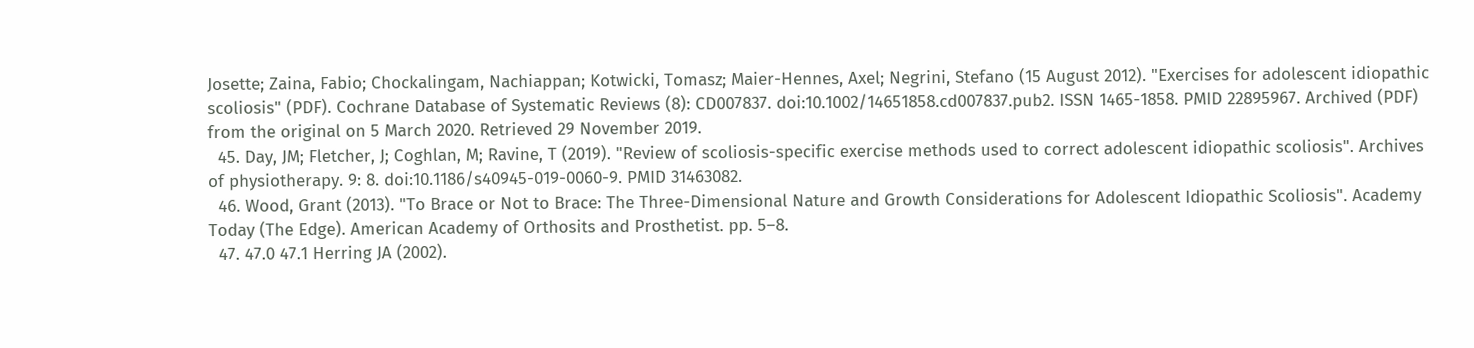Josette; Zaina, Fabio; Chockalingam, Nachiappan; Kotwicki, Tomasz; Maier-Hennes, Axel; Negrini, Stefano (15 August 2012). "Exercises for adolescent idiopathic scoliosis" (PDF). Cochrane Database of Systematic Reviews (8): CD007837. doi:10.1002/14651858.cd007837.pub2. ISSN 1465-1858. PMID 22895967. Archived (PDF) from the original on 5 March 2020. Retrieved 29 November 2019.
  45. Day, JM; Fletcher, J; Coghlan, M; Ravine, T (2019). "Review of scoliosis-specific exercise methods used to correct adolescent idiopathic scoliosis". Archives of physiotherapy. 9: 8. doi:10.1186/s40945-019-0060-9. PMID 31463082.
  46. Wood, Grant (2013). "To Brace or Not to Brace: The Three-Dimensional Nature and Growth Considerations for Adolescent Idiopathic Scoliosis". Academy Today (The Edge). American Academy of Orthosits and Prosthetist. pp. 5–8.
  47. 47.0 47.1 Herring JA (2002).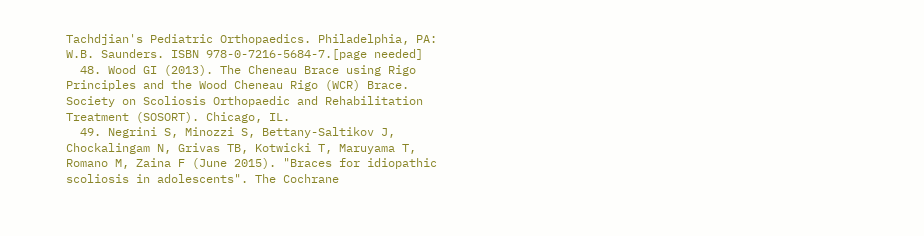Tachdjian's Pediatric Orthopaedics. Philadelphia, PA: W.B. Saunders. ISBN 978-0-7216-5684-7.[page needed]
  48. Wood GI (2013). The Cheneau Brace using Rigo Principles and the Wood Cheneau Rigo (WCR) Brace. Society on Scoliosis Orthopaedic and Rehabilitation Treatment (SOSORT). Chicago, IL.
  49. Negrini S, Minozzi S, Bettany-Saltikov J, Chockalingam N, Grivas TB, Kotwicki T, Maruyama T, Romano M, Zaina F (June 2015). "Braces for idiopathic scoliosis in adolescents". The Cochrane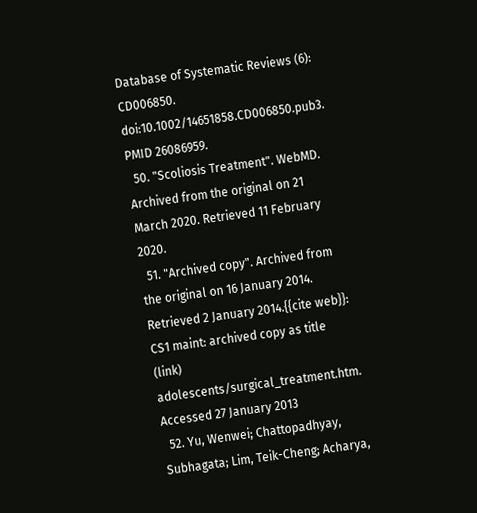Database of Systematic Reviews (6): CD006850. doi:10.1002/14651858.CD006850.pub3. PMID 26086959.
  50. "Scoliosis Treatment". WebMD. Archived from the original on 21 March 2020. Retrieved 11 February 2020.
  51. "Archived copy". Archived from the original on 16 January 2014. Retrieved 2 January 2014.{{cite web}}: CS1 maint: archived copy as title (link) adolescents/surgical_treatment.htm. Accessed 27 January 2013
  52. Yu, Wenwei; Chattopadhyay, Subhagata; Lim, Teik-Cheng; Acharya,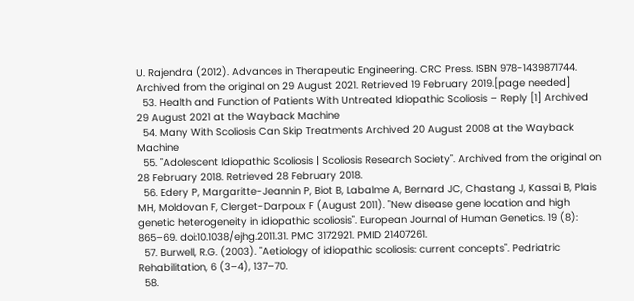U. Rajendra (2012). Advances in Therapeutic Engineering. CRC Press. ISBN 978-1439871744. Archived from the original on 29 August 2021. Retrieved 19 February 2019.[page needed]
  53. Health and Function of Patients With Untreated Idiopathic Scoliosis – Reply [1] Archived 29 August 2021 at the Wayback Machine
  54. Many With Scoliosis Can Skip Treatments Archived 20 August 2008 at the Wayback Machine
  55. "Adolescent Idiopathic Scoliosis | Scoliosis Research Society". Archived from the original on 28 February 2018. Retrieved 28 February 2018.
  56. Edery P, Margaritte-Jeannin P, Biot B, Labalme A, Bernard JC, Chastang J, Kassai B, Plais MH, Moldovan F, Clerget-Darpoux F (August 2011). "New disease gene location and high genetic heterogeneity in idiopathic scoliosis". European Journal of Human Genetics. 19 (8): 865–69. doi:10.1038/ejhg.2011.31. PMC 3172921. PMID 21407261.
  57. Burwell, R.G. (2003). "Aetiology of idiopathic scoliosis: current concepts". Pedriatric Rehabilitation, 6 (3–4), 137–70.
  58.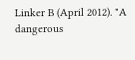Linker B (April 2012). "A dangerous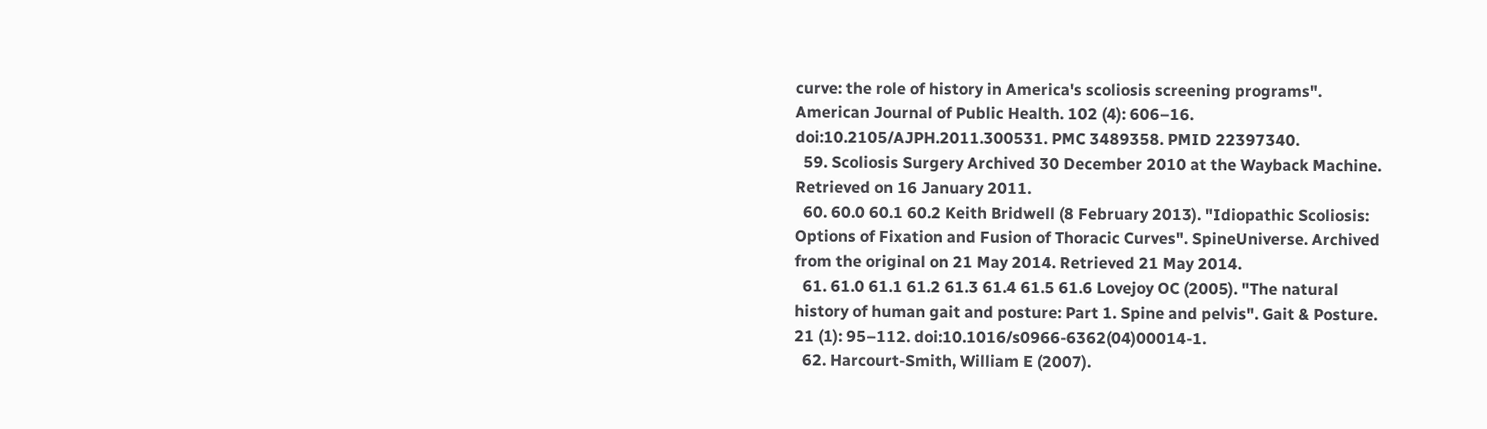curve: the role of history in America's scoliosis screening programs". American Journal of Public Health. 102 (4): 606–16. doi:10.2105/AJPH.2011.300531. PMC 3489358. PMID 22397340.
  59. Scoliosis Surgery Archived 30 December 2010 at the Wayback Machine. Retrieved on 16 January 2011.
  60. 60.0 60.1 60.2 Keith Bridwell (8 February 2013). "Idiopathic Scoliosis: Options of Fixation and Fusion of Thoracic Curves". SpineUniverse. Archived from the original on 21 May 2014. Retrieved 21 May 2014.
  61. 61.0 61.1 61.2 61.3 61.4 61.5 61.6 Lovejoy OC (2005). "The natural history of human gait and posture: Part 1. Spine and pelvis". Gait & Posture. 21 (1): 95–112. doi:10.1016/s0966-6362(04)00014-1.
  62. Harcourt-Smith, William E (2007).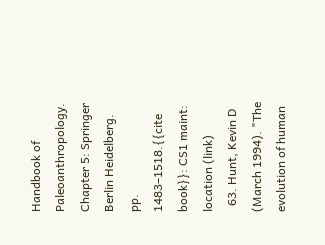Handbook of Paleoanthropology. Chapter 5: Springer Berlin Heidelberg. pp. 1483–1518.{{cite book}}: CS1 maint: location (link)
  63. Hunt, Kevin D (March 1994). "The evolution of human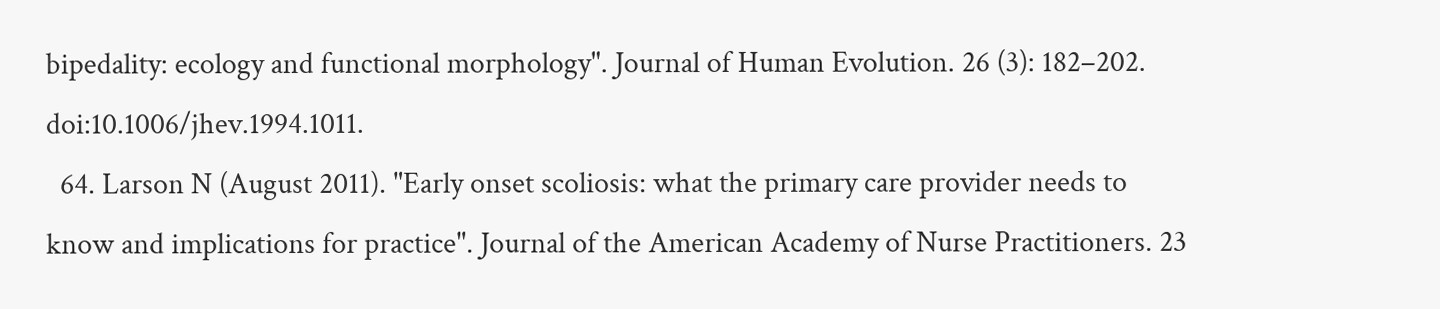bipedality: ecology and functional morphology". Journal of Human Evolution. 26 (3): 182–202. doi:10.1006/jhev.1994.1011.
  64. Larson N (August 2011). "Early onset scoliosis: what the primary care provider needs to know and implications for practice". Journal of the American Academy of Nurse Practitioners. 23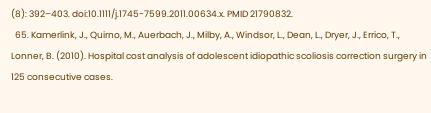(8): 392–403. doi:10.1111/j.1745-7599.2011.00634.x. PMID 21790832.
  65. Kamerlink, J., Quirno, M., Auerbach, J., Milby, A., Windsor, L., Dean, L., Dryer, J., Errico, T., Lonner, B. (2010). Hospital cost analysis of adolescent idiopathic scoliosis correction surgery in 125 consecutive cases.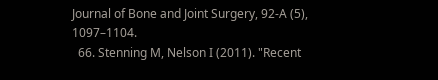Journal of Bone and Joint Surgery, 92-A (5), 1097–1104.
  66. Stenning M, Nelson I (2011). "Recent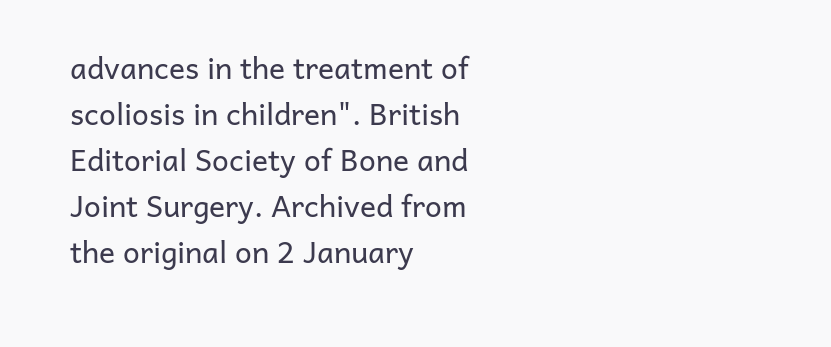advances in the treatment of scoliosis in children". British Editorial Society of Bone and Joint Surgery. Archived from the original on 2 January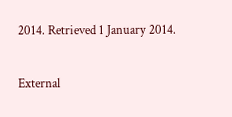2014. Retrieved 1 January 2014.

External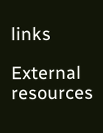links

External resources